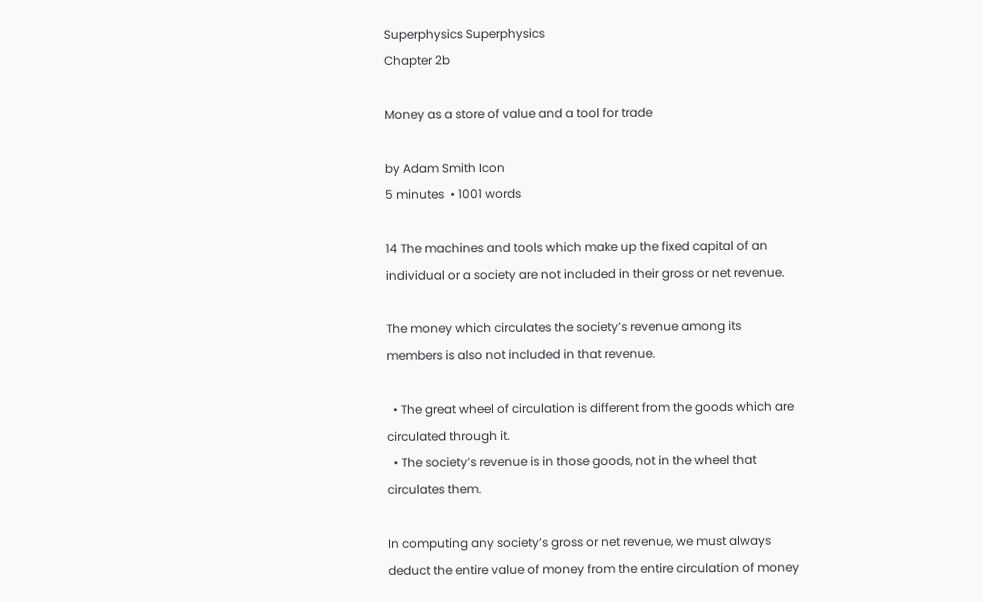Superphysics Superphysics
Chapter 2b

Money as a store of value and a tool for trade

by Adam Smith Icon
5 minutes  • 1001 words

14 The machines and tools which make up the fixed capital of an individual or a society are not included in their gross or net revenue.

The money which circulates the society’s revenue among its members is also not included in that revenue.

  • The great wheel of circulation is different from the goods which are circulated through it.
  • The society’s revenue is in those goods, not in the wheel that circulates them.

In computing any society’s gross or net revenue, we must always deduct the entire value of money from the entire circulation of money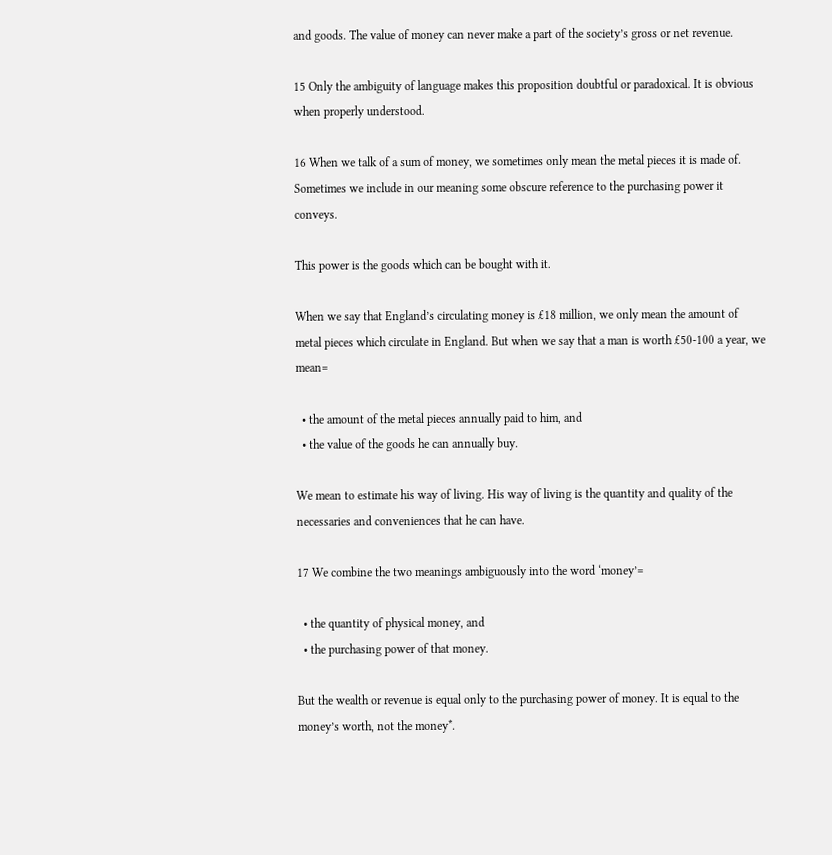and goods. The value of money can never make a part of the society’s gross or net revenue.

15 Only the ambiguity of language makes this proposition doubtful or paradoxical. It is obvious when properly understood.

16 When we talk of a sum of money, we sometimes only mean the metal pieces it is made of. Sometimes we include in our meaning some obscure reference to the purchasing power it conveys.

This power is the goods which can be bought with it.

When we say that England’s circulating money is £18 million, we only mean the amount of metal pieces which circulate in England. But when we say that a man is worth £50-100 a year, we mean=

  • the amount of the metal pieces annually paid to him, and
  • the value of the goods he can annually buy.

We mean to estimate his way of living. His way of living is the quantity and quality of the necessaries and conveniences that he can have.

17 We combine the two meanings ambiguously into the word ‘money’=

  • the quantity of physical money, and
  • the purchasing power of that money.

But the wealth or revenue is equal only to the purchasing power of money. It is equal to the money’s worth, not the money*.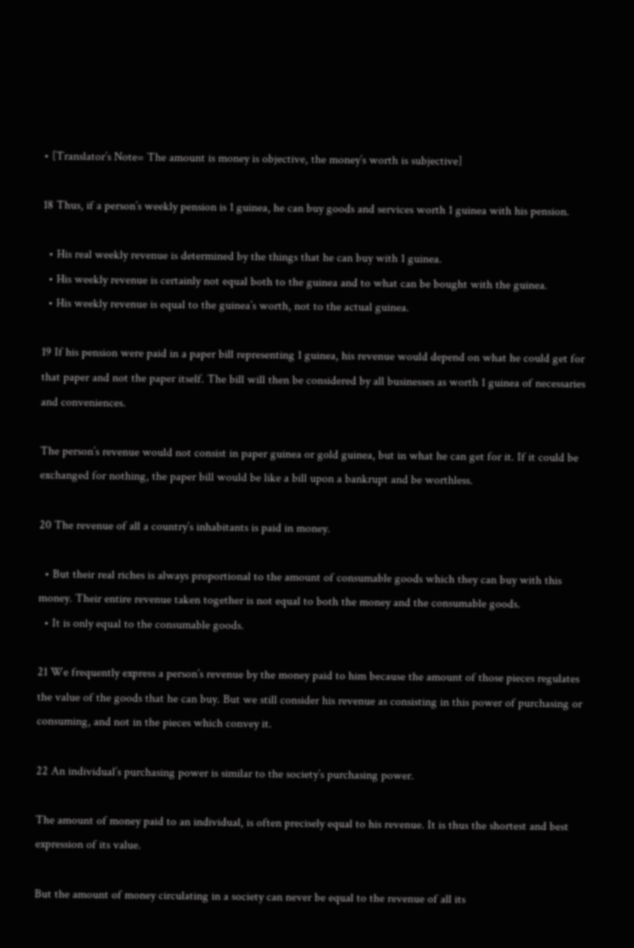• [Translator’s Note= The amount is money is objective, the money’s worth is subjective]

18 Thus, if a person’s weekly pension is 1 guinea, he can buy goods and services worth 1 guinea with his pension.

  • His real weekly revenue is determined by the things that he can buy with 1 guinea.
  • His weekly revenue is certainly not equal both to the guinea and to what can be bought with the guinea.
  • His weekly revenue is equal to the guinea’s worth, not to the actual guinea.

19 If his pension were paid in a paper bill representing 1 guinea, his revenue would depend on what he could get for that paper and not the paper itself. The bill will then be considered by all businesses as worth 1 guinea of necessaries and conveniences.

The person’s revenue would not consist in paper guinea or gold guinea, but in what he can get for it. If it could be exchanged for nothing, the paper bill would be like a bill upon a bankrupt and be worthless.

20 The revenue of all a country’s inhabitants is paid in money.

  • But their real riches is always proportional to the amount of consumable goods which they can buy with this money. Their entire revenue taken together is not equal to both the money and the consumable goods.
  • It is only equal to the consumable goods.

21 We frequently express a person’s revenue by the money paid to him because the amount of those pieces regulates the value of the goods that he can buy. But we still consider his revenue as consisting in this power of purchasing or consuming, and not in the pieces which convey it.

22 An individual’s purchasing power is similar to the society’s purchasing power.

The amount of money paid to an individual, is often precisely equal to his revenue. It is thus the shortest and best expression of its value.

But the amount of money circulating in a society can never be equal to the revenue of all its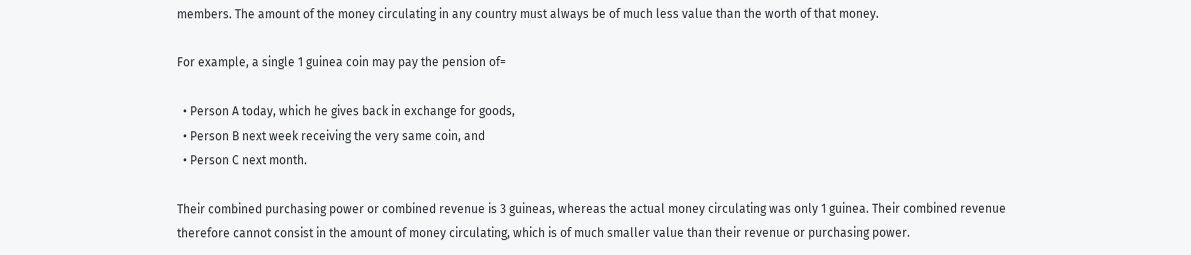members. The amount of the money circulating in any country must always be of much less value than the worth of that money.

For example, a single 1 guinea coin may pay the pension of=

  • Person A today, which he gives back in exchange for goods,
  • Person B next week receiving the very same coin, and
  • Person C next month.

Their combined purchasing power or combined revenue is 3 guineas, whereas the actual money circulating was only 1 guinea. Their combined revenue therefore cannot consist in the amount of money circulating, which is of much smaller value than their revenue or purchasing power.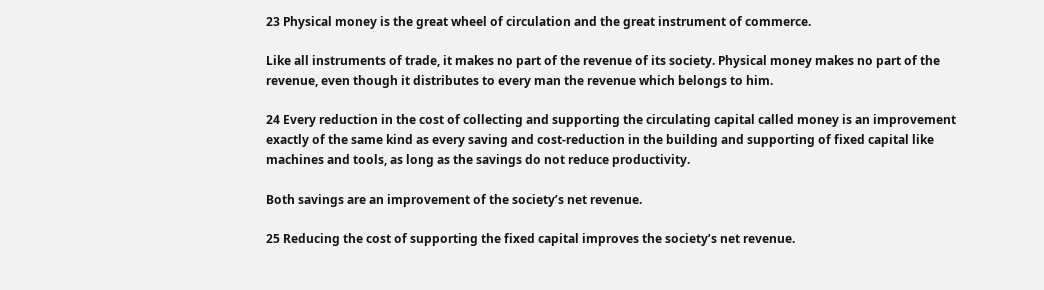23 Physical money is the great wheel of circulation and the great instrument of commerce.

Like all instruments of trade, it makes no part of the revenue of its society. Physical money makes no part of the revenue, even though it distributes to every man the revenue which belongs to him.

24 Every reduction in the cost of collecting and supporting the circulating capital called money is an improvement exactly of the same kind as every saving and cost-reduction in the building and supporting of fixed capital like machines and tools, as long as the savings do not reduce productivity.

Both savings are an improvement of the society’s net revenue.

25 Reducing the cost of supporting the fixed capital improves the society’s net revenue.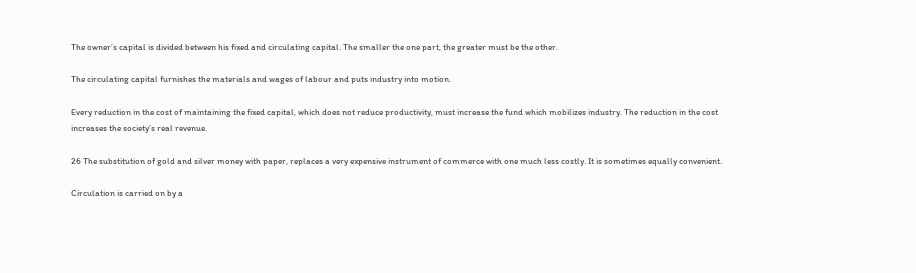The owner’s capital is divided between his fixed and circulating capital. The smaller the one part, the greater must be the other.

The circulating capital furnishes the materials and wages of labour and puts industry into motion.

Every reduction in the cost of maintaining the fixed capital, which does not reduce productivity, must increase the fund which mobilizes industry. The reduction in the cost increases the society’s real revenue.

26 The substitution of gold and silver money with paper, replaces a very expensive instrument of commerce with one much less costly. It is sometimes equally convenient.

Circulation is carried on by a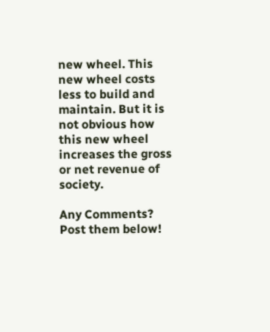new wheel. This new wheel costs less to build and maintain. But it is not obvious how this new wheel increases the gross or net revenue of society.

Any Comments? Post them below!